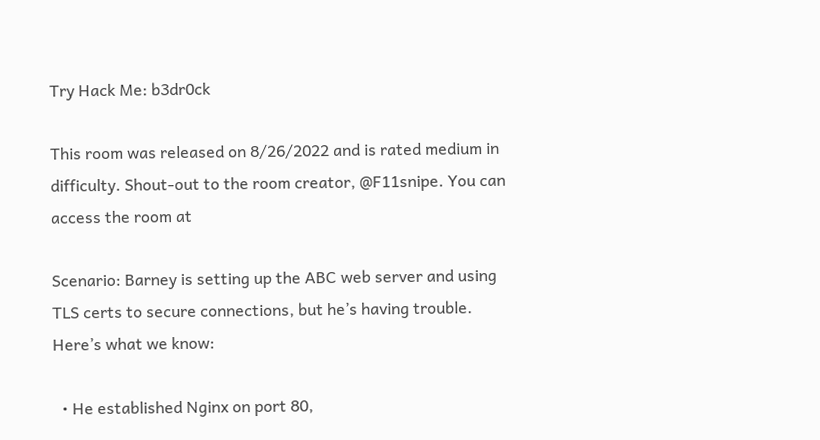Try Hack Me: b3dr0ck

This room was released on 8/26/2022 and is rated medium in difficulty. Shout-out to the room creator, @F11snipe. You can access the room at

Scenario: Barney is setting up the ABC web server and using TLS certs to secure connections, but he’s having trouble. Here’s what we know:

  • He established Nginx on port 80,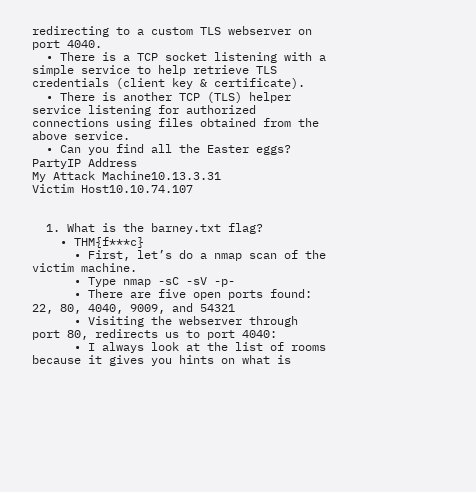redirecting to a custom TLS webserver on port 4040.
  • There is a TCP socket listening with a simple service to help retrieve TLS credentials (client key & certificate).
  • There is another TCP (TLS) helper service listening for authorized connections using files obtained from the above service.
  • Can you find all the Easter eggs?
PartyIP Address
My Attack Machine10.13.3.31
Victim Host10.10.74.107


  1. What is the barney.txt flag?
    • THM{f***c}
      • First, let’s do a nmap scan of the victim machine.
      • Type nmap -sC -sV -p-
      • There are five open ports found: 22, 80, 4040, 9009, and 54321
      • Visiting the webserver through port 80, redirects us to port 4040:
      • I always look at the list of rooms because it gives you hints on what is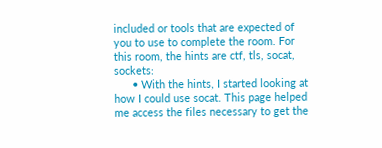included or tools that are expected of you to use to complete the room. For this room, the hints are ctf, tls, socat, sockets:
      • With the hints, I started looking at how I could use socat. This page helped me access the files necessary to get the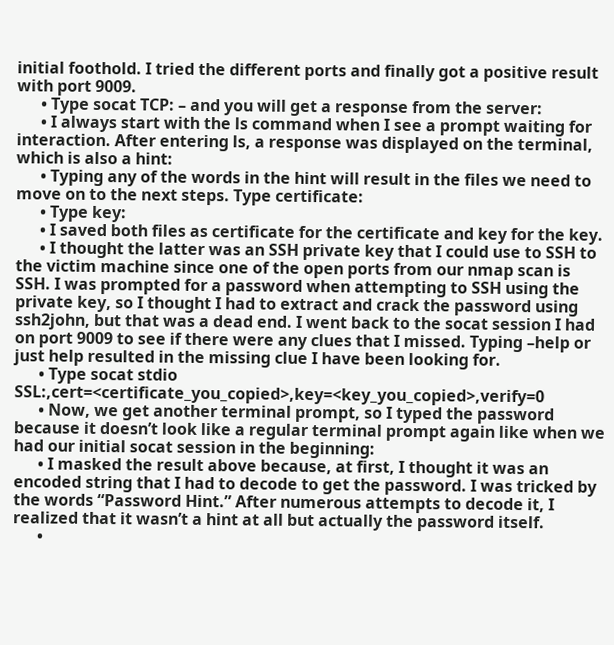initial foothold. I tried the different ports and finally got a positive result with port 9009.
      • Type socat TCP: – and you will get a response from the server:
      • I always start with the ls command when I see a prompt waiting for interaction. After entering ls, a response was displayed on the terminal, which is also a hint:
      • Typing any of the words in the hint will result in the files we need to move on to the next steps. Type certificate:
      • Type key:
      • I saved both files as certificate for the certificate and key for the key.
      • I thought the latter was an SSH private key that I could use to SSH to the victim machine since one of the open ports from our nmap scan is SSH. I was prompted for a password when attempting to SSH using the private key, so I thought I had to extract and crack the password using ssh2john, but that was a dead end. I went back to the socat session I had on port 9009 to see if there were any clues that I missed. Typing –help or just help resulted in the missing clue I have been looking for.
      • Type socat stdio SSL:,cert=<certificate_you_copied>,key=<key_you_copied>,verify=0
      • Now, we get another terminal prompt, so I typed the password because it doesn’t look like a regular terminal prompt again like when we had our initial socat session in the beginning:
      • I masked the result above because, at first, I thought it was an encoded string that I had to decode to get the password. I was tricked by the words “Password Hint.” After numerous attempts to decode it, I realized that it wasn’t a hint at all but actually the password itself.
      •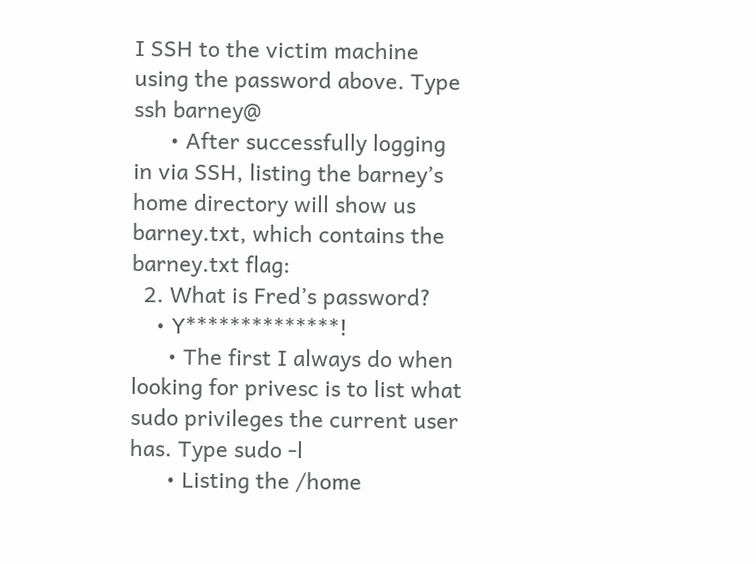I SSH to the victim machine using the password above. Type ssh barney@
      • After successfully logging in via SSH, listing the barney’s home directory will show us barney.txt, which contains the barney.txt flag:
  2. What is Fred’s password?
    • Y**************!
      • The first I always do when looking for privesc is to list what sudo privileges the current user has. Type sudo -l
      • Listing the /home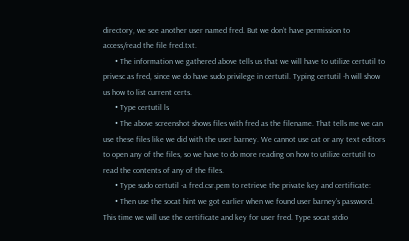directory, we see another user named fred. But we don’t have permission to access/read the file fred.txt.
      • The information we gathered above tells us that we will have to utilize certutil to privesc as fred, since we do have sudo privilege in certutil. Typing certutil -h will show us how to list current certs.
      • Type certutil ls
      • The above screenshot shows files with fred as the filename. That tells me we can use these files like we did with the user barney. We cannot use cat or any text editors to open any of the files, so we have to do more reading on how to utilize certutil to read the contents of any of the files.
      • Type sudo certutil -a fred.csr.pem to retrieve the private key and certificate:
      • Then use the socat hint we got earlier when we found user barney’s password. This time we will use the certificate and key for user fred. Type socat stdio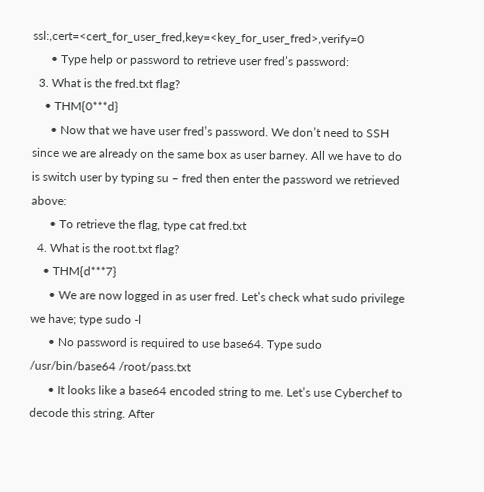ssl:,cert=<cert_for_user_fred,key=<key_for_user_fred>,verify=0
      • Type help or password to retrieve user fred’s password:
  3. What is the fred.txt flag?
    • THM{0***d}
      • Now that we have user fred’s password. We don’t need to SSH since we are already on the same box as user barney. All we have to do is switch user by typing su – fred then enter the password we retrieved above:
      • To retrieve the flag, type cat fred.txt
  4. What is the root.txt flag?
    • THM{d***7}
      • We are now logged in as user fred. Let’s check what sudo privilege we have; type sudo -l
      • No password is required to use base64. Type sudo /usr/bin/base64 /root/pass.txt
      • It looks like a base64 encoded string to me. Let’s use Cyberchef to decode this string. After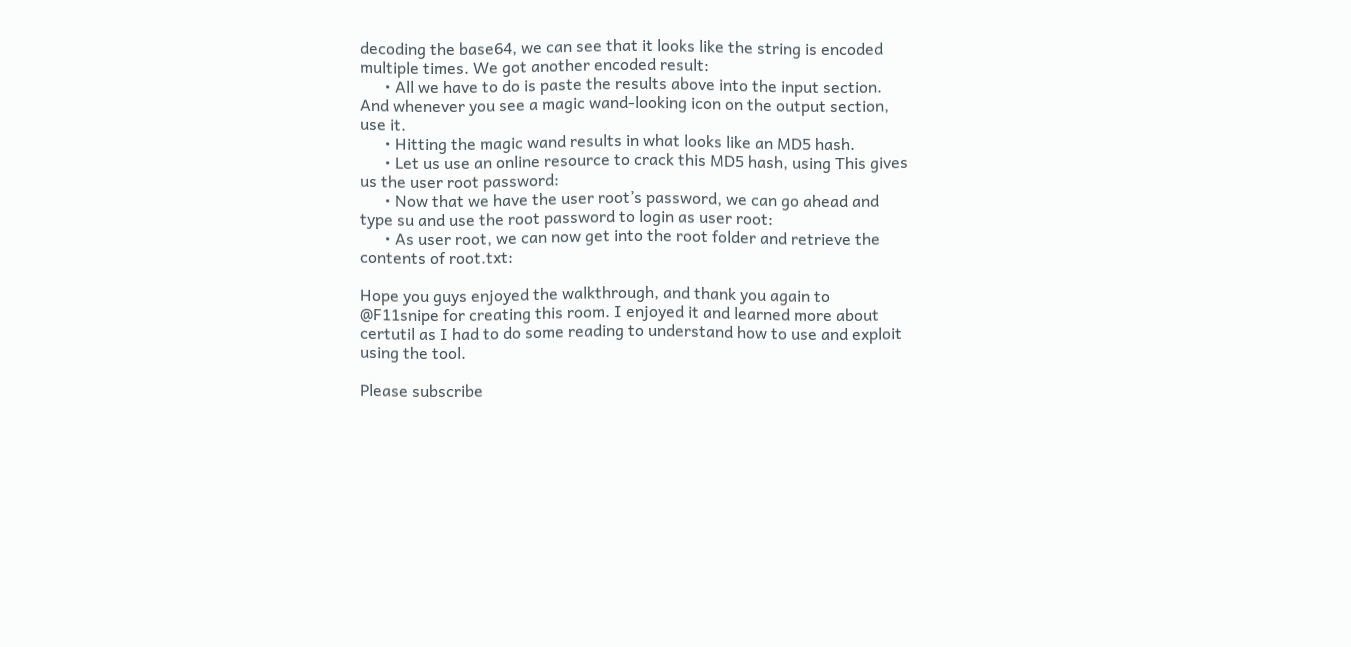decoding the base64, we can see that it looks like the string is encoded multiple times. We got another encoded result:
      • All we have to do is paste the results above into the input section. And whenever you see a magic wand-looking icon on the output section, use it.
      • Hitting the magic wand results in what looks like an MD5 hash.
      • Let us use an online resource to crack this MD5 hash, using This gives us the user root password:
      • Now that we have the user root’s password, we can go ahead and type su and use the root password to login as user root:
      • As user root, we can now get into the root folder and retrieve the contents of root.txt:

Hope you guys enjoyed the walkthrough, and thank you again to @F11snipe for creating this room. I enjoyed it and learned more about certutil as I had to do some reading to understand how to use and exploit using the tool.

Please subscribe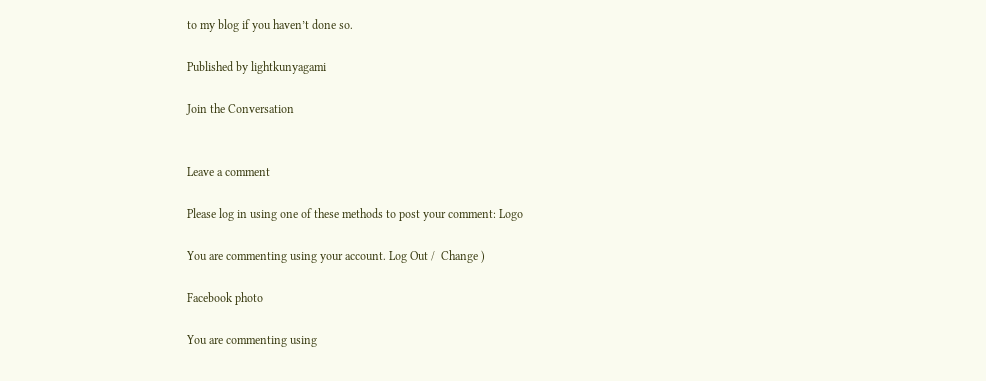to my blog if you haven’t done so.

Published by lightkunyagami

Join the Conversation


Leave a comment

Please log in using one of these methods to post your comment: Logo

You are commenting using your account. Log Out /  Change )

Facebook photo

You are commenting using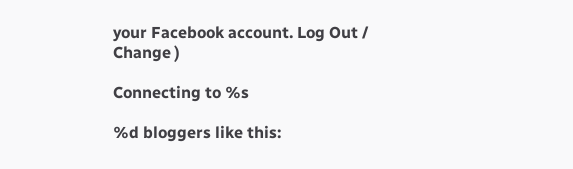your Facebook account. Log Out /  Change )

Connecting to %s

%d bloggers like this: